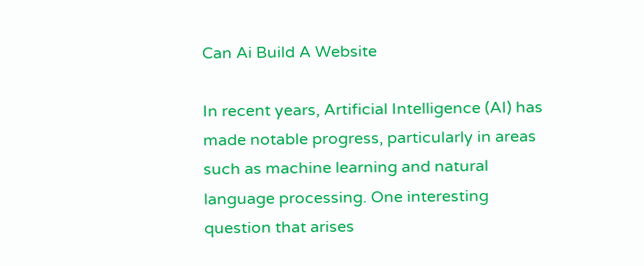Can Ai Build A Website

In recent years, Artificial Intelligence (AI) has made notable progress, particularly in areas such as machine learning and natural language processing. One interesting question that arises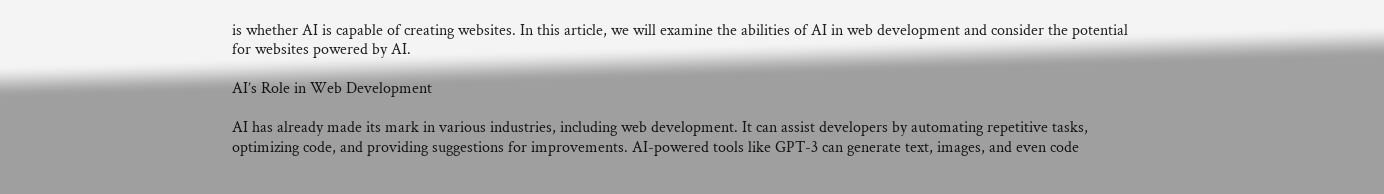is whether AI is capable of creating websites. In this article, we will examine the abilities of AI in web development and consider the potential for websites powered by AI.

AI’s Role in Web Development

AI has already made its mark in various industries, including web development. It can assist developers by automating repetitive tasks, optimizing code, and providing suggestions for improvements. AI-powered tools like GPT-3 can generate text, images, and even code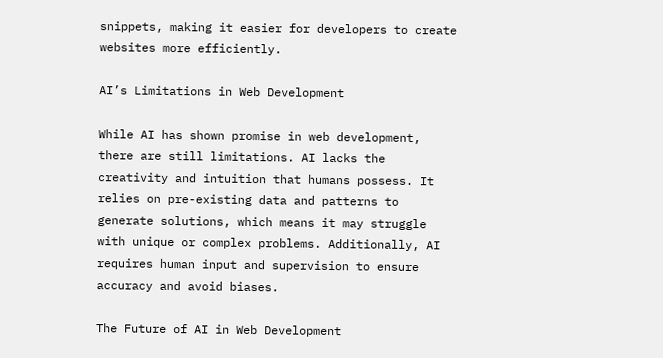snippets, making it easier for developers to create websites more efficiently.

AI’s Limitations in Web Development

While AI has shown promise in web development, there are still limitations. AI lacks the creativity and intuition that humans possess. It relies on pre-existing data and patterns to generate solutions, which means it may struggle with unique or complex problems. Additionally, AI requires human input and supervision to ensure accuracy and avoid biases.

The Future of AI in Web Development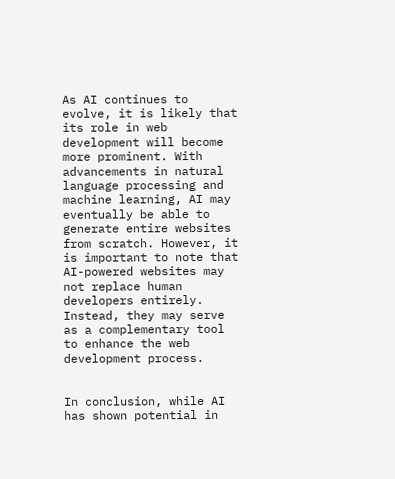As AI continues to evolve, it is likely that its role in web development will become more prominent. With advancements in natural language processing and machine learning, AI may eventually be able to generate entire websites from scratch. However, it is important to note that AI-powered websites may not replace human developers entirely. Instead, they may serve as a complementary tool to enhance the web development process.


In conclusion, while AI has shown potential in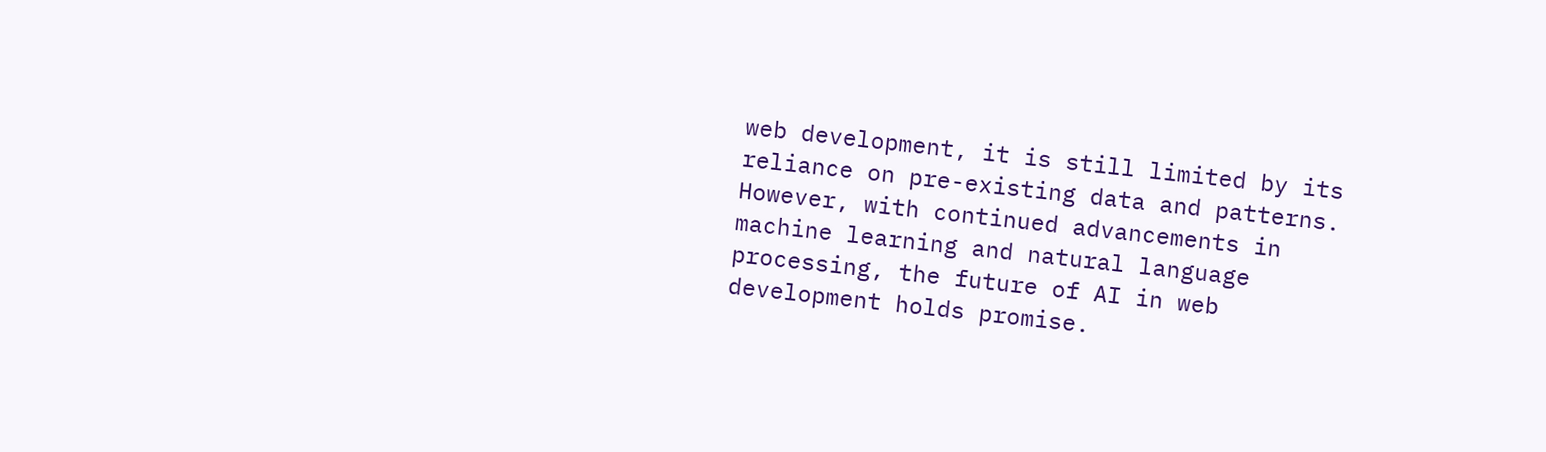web development, it is still limited by its reliance on pre-existing data and patterns. However, with continued advancements in machine learning and natural language processing, the future of AI in web development holds promise.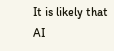It is likely that AI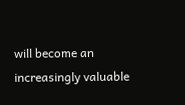will become an increasingly valuable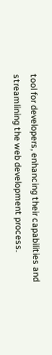tool for developers, enhancing their capabilities and streamlining the web development process.